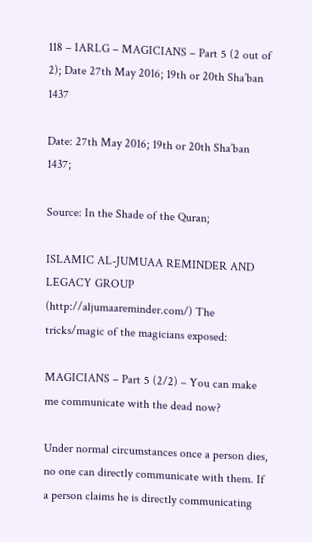118 – IARLG – MAGICIANS – Part 5 (2 out of 2); Date 27th May 2016; 19th or 20th Sha’ban 1437

Date: 27th May 2016; 19th or 20th Sha’ban 1437;

Source: In the Shade of the Quran;

ISLAMIC AL-JUMUAA REMINDER AND LEGACY GROUP (http://aljumaareminder.com/) The tricks/magic of the magicians exposed:

MAGICIANS – Part 5 (2/2) – You can make me communicate with the dead now?

Under normal circumstances once a person dies, no one can directly communicate with them. If a person claims he is directly communicating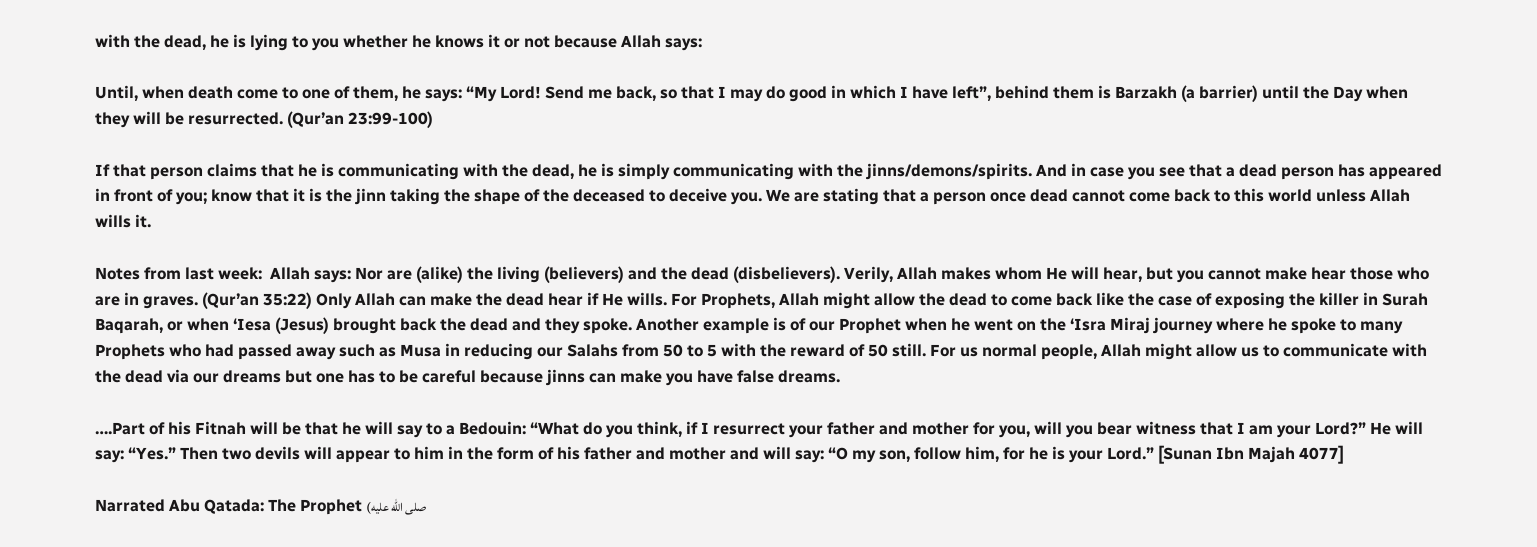with the dead, he is lying to you whether he knows it or not because Allah says:

Until, when death come to one of them, he says: “My Lord! Send me back, so that I may do good in which I have left”, behind them is Barzakh (a barrier) until the Day when they will be resurrected. (Qur’an 23:99-100)

If that person claims that he is communicating with the dead, he is simply communicating with the jinns/demons/spirits. And in case you see that a dead person has appeared in front of you; know that it is the jinn taking the shape of the deceased to deceive you. We are stating that a person once dead cannot come back to this world unless Allah wills it.

Notes from last week:  Allah says: Nor are (alike) the living (believers) and the dead (disbelievers). Verily, Allah makes whom He will hear, but you cannot make hear those who are in graves. (Qur’an 35:22) Only Allah can make the dead hear if He wills. For Prophets, Allah might allow the dead to come back like the case of exposing the killer in Surah Baqarah, or when ‘Iesa (Jesus) brought back the dead and they spoke. Another example is of our Prophet when he went on the ‘Isra Miraj journey where he spoke to many Prophets who had passed away such as Musa in reducing our Salahs from 50 to 5 with the reward of 50 still. For us normal people, Allah might allow us to communicate with the dead via our dreams but one has to be careful because jinns can make you have false dreams.

….Part of his Fitnah will be that he will say to a Bedouin: “What do you think, if I resurrect your father and mother for you, will you bear witness that I am your Lord?” He will say: “Yes.” Then two devils will appear to him in the form of his father and mother and will say: “O my son, follow him, for he is your Lord.” [Sunan Ibn Majah 4077]

Narrated Abu Qatada: The Prophet (صلى الله عليه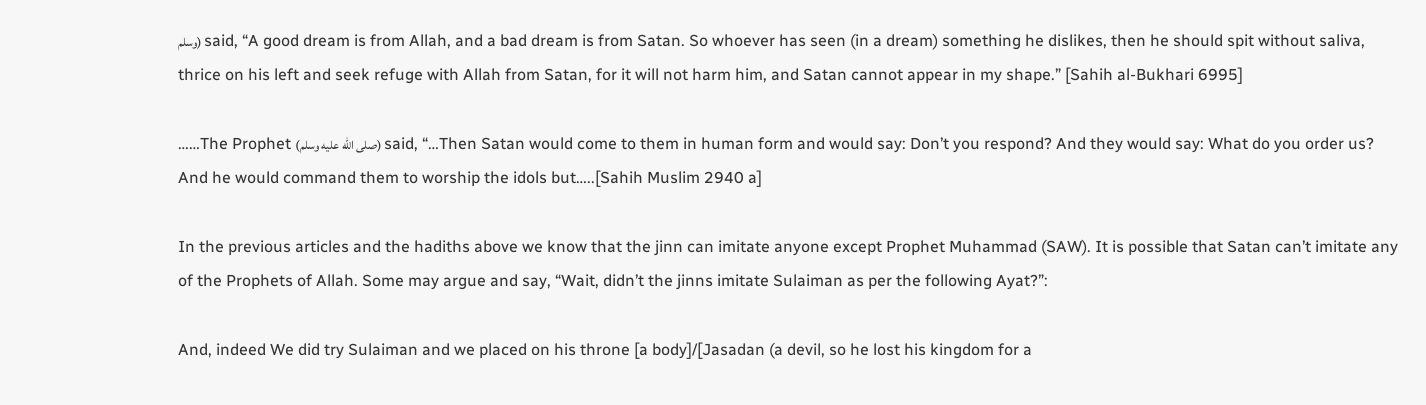وسلم) said, “A good dream is from Allah, and a bad dream is from Satan. So whoever has seen (in a dream) something he dislikes, then he should spit without saliva, thrice on his left and seek refuge with Allah from Satan, for it will not harm him, and Satan cannot appear in my shape.” [Sahih al-Bukhari 6995]

……The Prophet (صلى الله عليه وسلم) said, “…Then Satan would come to them in human form and would say: Don’t you respond? And they would say: What do you order us? And he would command them to worship the idols but…..[Sahih Muslim 2940 a]

In the previous articles and the hadiths above we know that the jinn can imitate anyone except Prophet Muhammad (SAW). It is possible that Satan can’t imitate any of the Prophets of Allah. Some may argue and say, “Wait, didn’t the jinns imitate Sulaiman as per the following Ayat?”:

And, indeed We did try Sulaiman and we placed on his throne [a body]/[Jasadan (a devil, so he lost his kingdom for a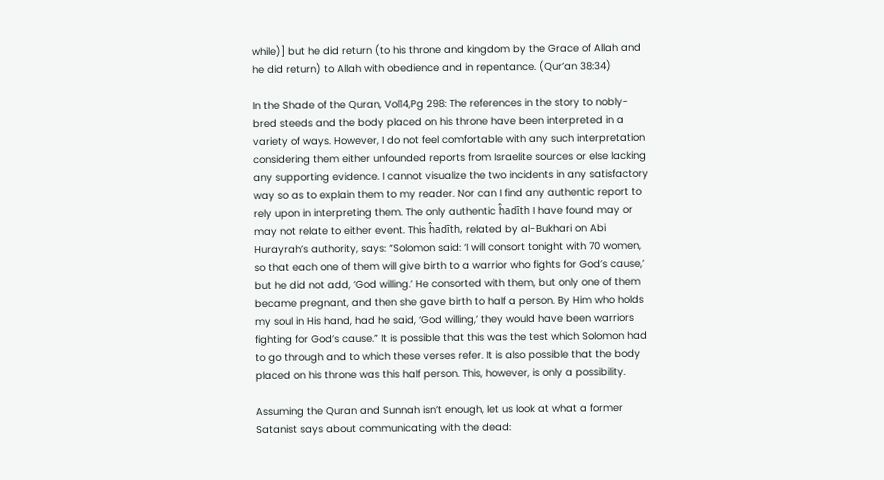while)] but he did return (to his throne and kingdom by the Grace of Allah and he did return) to Allah with obedience and in repentance. (Qur’an 38:34)

In the Shade of the Quran, Vol14,Pg 298: The references in the story to nobly-bred steeds and the body placed on his throne have been interpreted in a variety of ways. However, I do not feel comfortable with any such interpretation considering them either unfounded reports from Israelite sources or else lacking any supporting evidence. I cannot visualize the two incidents in any satisfactory way so as to explain them to my reader. Nor can I find any authentic report to rely upon in interpreting them. The only authentic ĥadīth I have found may or may not relate to either event. This ĥadīth, related by al-Bukhari on Abi Hurayrah’s authority, says: “Solomon said: ‘I will consort tonight with 70 women, so that each one of them will give birth to a warrior who fights for God’s cause,’ but he did not add, ‘God willing.’ He consorted with them, but only one of them became pregnant, and then she gave birth to half a person. By Him who holds my soul in His hand, had he said, ‘God willing,’ they would have been warriors fighting for God’s cause.” It is possible that this was the test which Solomon had to go through and to which these verses refer. It is also possible that the body placed on his throne was this half person. This, however, is only a possibility.

Assuming the Quran and Sunnah isn’t enough, let us look at what a former Satanist says about communicating with the dead: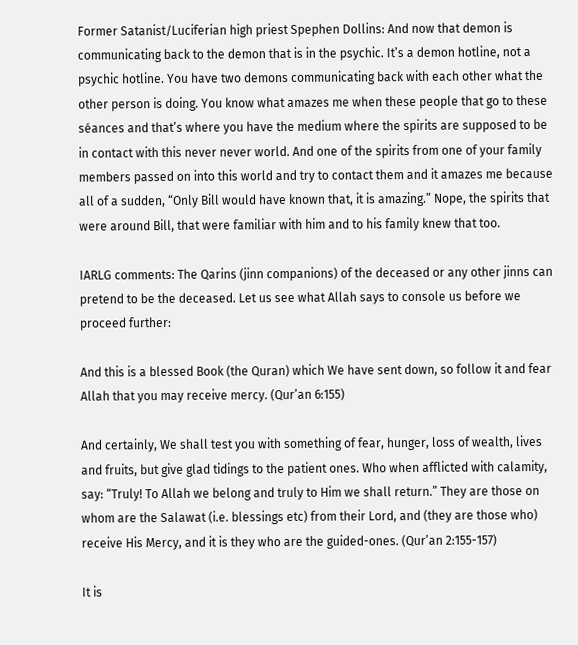Former Satanist/Luciferian high priest Spephen Dollins: And now that demon is communicating back to the demon that is in the psychic. It’s a demon hotline, not a psychic hotline. You have two demons communicating back with each other what the other person is doing. You know what amazes me when these people that go to these séances and that’s where you have the medium where the spirits are supposed to be in contact with this never never world. And one of the spirits from one of your family members passed on into this world and try to contact them and it amazes me because all of a sudden, “Only Bill would have known that, it is amazing.” Nope, the spirits that were around Bill, that were familiar with him and to his family knew that too.

IARLG comments: The Qarins (jinn companions) of the deceased or any other jinns can pretend to be the deceased. Let us see what Allah says to console us before we proceed further:

And this is a blessed Book (the Quran) which We have sent down, so follow it and fear Allah that you may receive mercy. (Qur’an 6:155)

And certainly, We shall test you with something of fear, hunger, loss of wealth, lives and fruits, but give glad tidings to the patient ones. Who when afflicted with calamity, say: “Truly! To Allah we belong and truly to Him we shall return.” They are those on whom are the Salawat (i.e. blessings etc) from their Lord, and (they are those who) receive His Mercy, and it is they who are the guided-ones. (Qur’an 2:155-157)

It is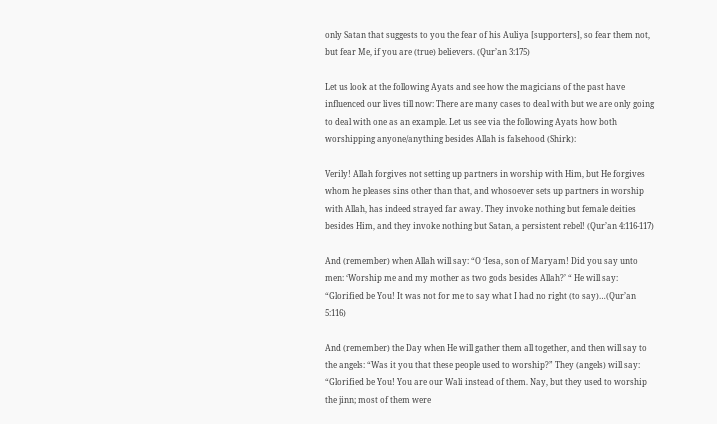only Satan that suggests to you the fear of his Auliya [supporters], so fear them not, but fear Me, if you are (true) believers. (Qur’an 3:175)

Let us look at the following Ayats and see how the magicians of the past have influenced our lives till now: There are many cases to deal with but we are only going to deal with one as an example. Let us see via the following Ayats how both worshipping anyone/anything besides Allah is falsehood (Shirk):

Verily! Allah forgives not setting up partners in worship with Him, but He forgives whom he pleases sins other than that, and whosoever sets up partners in worship with Allah, has indeed strayed far away. They invoke nothing but female deities besides Him, and they invoke nothing but Satan, a persistent rebel! (Qur’an 4:116-117)

And (remember) when Allah will say: “O ‘Iesa, son of Maryam! Did you say unto men: ‘Worship me and my mother as two gods besides Allah?’ “ He will say: “Glorified be You! It was not for me to say what I had no right (to say)…(Qur’an 5:116)

And (remember) the Day when He will gather them all together, and then will say to the angels: “Was it you that these people used to worship?” They (angels) will say: “Glorified be You! You are our Wali instead of them. Nay, but they used to worship the jinn; most of them were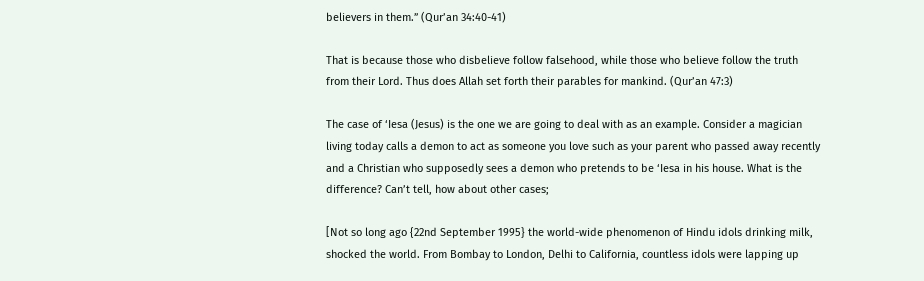believers in them.” (Qur’an 34:40-41)

That is because those who disbelieve follow falsehood, while those who believe follow the truth from their Lord. Thus does Allah set forth their parables for mankind. (Qur’an 47:3)

The case of ‘Iesa (Jesus) is the one we are going to deal with as an example. Consider a magician living today calls a demon to act as someone you love such as your parent who passed away recently and a Christian who supposedly sees a demon who pretends to be ‘Iesa in his house. What is the difference? Can’t tell, how about other cases;

[Not so long ago {22nd September 1995} the world-wide phenomenon of Hindu idols drinking milk, shocked the world. From Bombay to London, Delhi to California, countless idols were lapping up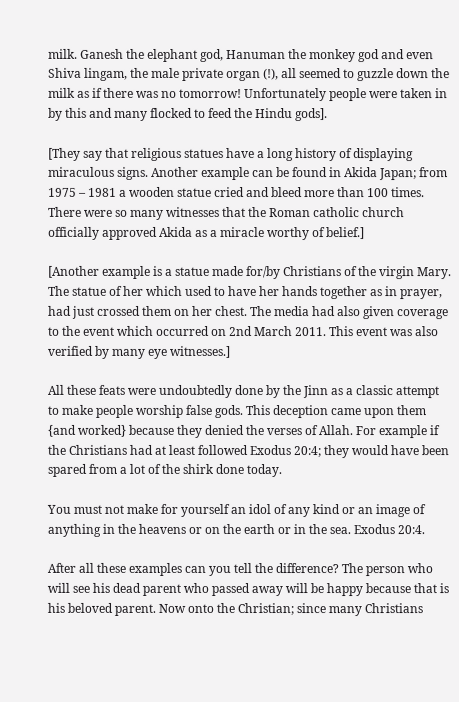milk. Ganesh the elephant god, Hanuman the monkey god and even Shiva lingam, the male private organ (!), all seemed to guzzle down the milk as if there was no tomorrow! Unfortunately people were taken in by this and many flocked to feed the Hindu gods].

[They say that religious statues have a long history of displaying miraculous signs. Another example can be found in Akida Japan; from 1975 – 1981 a wooden statue cried and bleed more than 100 times. There were so many witnesses that the Roman catholic church officially approved Akida as a miracle worthy of belief.]

[Another example is a statue made for/by Christians of the virgin Mary. The statue of her which used to have her hands together as in prayer, had just crossed them on her chest. The media had also given coverage to the event which occurred on 2nd March 2011. This event was also verified by many eye witnesses.]

All these feats were undoubtedly done by the Jinn as a classic attempt to make people worship false gods. This deception came upon them {and worked} because they denied the verses of Allah. For example if the Christians had at least followed Exodus 20:4; they would have been spared from a lot of the shirk done today.

You must not make for yourself an idol of any kind or an image of anything in the heavens or on the earth or in the sea. Exodus 20:4.

After all these examples can you tell the difference? The person who will see his dead parent who passed away will be happy because that is his beloved parent. Now onto the Christian; since many Christians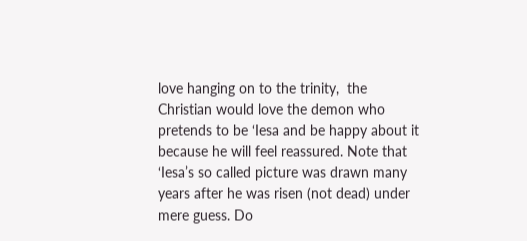love hanging on to the trinity,  the Christian would love the demon who pretends to be ‘Iesa and be happy about it because he will feel reassured. Note that ‘Iesa’s so called picture was drawn many years after he was risen (not dead) under mere guess. Do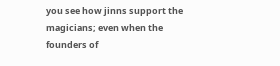you see how jinns support the magicians; even when the founders of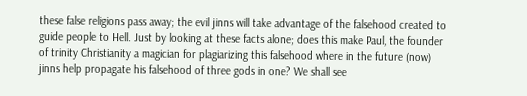these false religions pass away; the evil jinns will take advantage of the falsehood created to guide people to Hell. Just by looking at these facts alone; does this make Paul, the founder of trinity Christianity a magician for plagiarizing this falsehood where in the future (now) jinns help propagate his falsehood of three gods in one? We shall see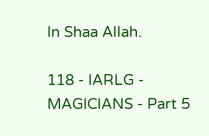In Shaa Allah.

118 - IARLG - MAGICIANS - Part 5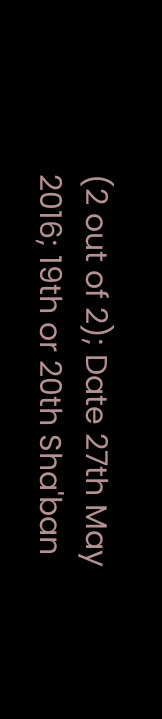(2 out of 2); Date 27th May 2016; 19th or 20th Sha'ban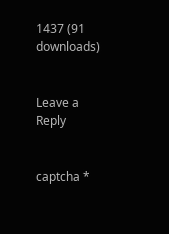1437 (91 downloads)


Leave a Reply


captcha *